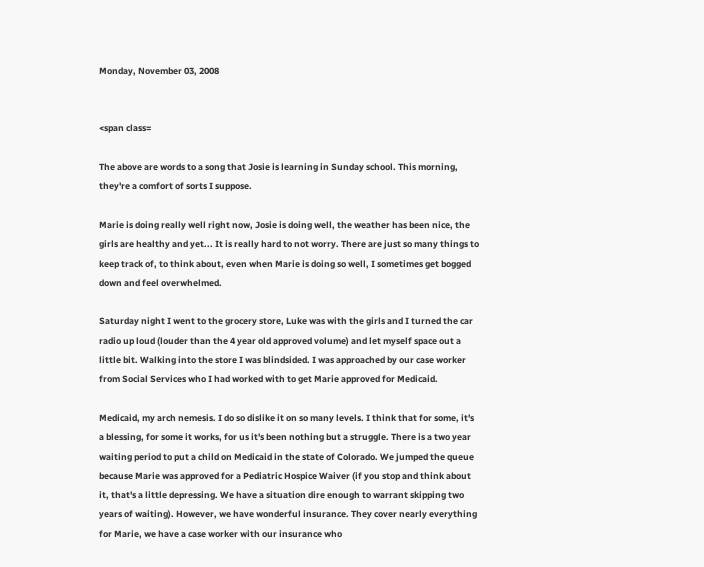Monday, November 03, 2008


<span class=

The above are words to a song that Josie is learning in Sunday school. This morning, they're a comfort of sorts I suppose.

Marie is doing really well right now, Josie is doing well, the weather has been nice, the girls are healthy and yet... It is really hard to not worry. There are just so many things to keep track of, to think about, even when Marie is doing so well, I sometimes get bogged down and feel overwhelmed.

Saturday night I went to the grocery store, Luke was with the girls and I turned the car radio up loud (louder than the 4 year old approved volume) and let myself space out a little bit. Walking into the store I was blindsided. I was approached by our case worker from Social Services who I had worked with to get Marie approved for Medicaid.

Medicaid, my arch nemesis. I do so dislike it on so many levels. I think that for some, it's a blessing, for some it works, for us it's been nothing but a struggle. There is a two year waiting period to put a child on Medicaid in the state of Colorado. We jumped the queue because Marie was approved for a Pediatric Hospice Waiver (if you stop and think about it, that's a little depressing. We have a situation dire enough to warrant skipping two years of waiting). However, we have wonderful insurance. They cover nearly everything for Marie, we have a case worker with our insurance who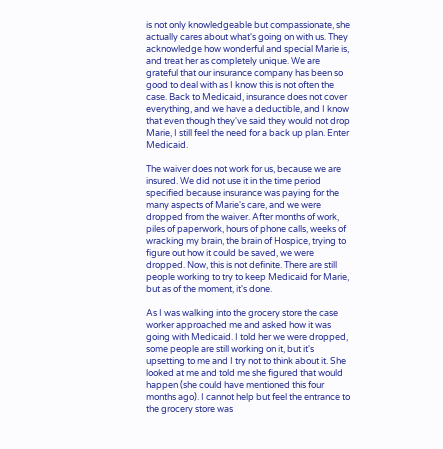is not only knowledgeable but compassionate, she actually cares about what's going on with us. They acknowledge how wonderful and special Marie is, and treat her as completely unique. We are grateful that our insurance company has been so good to deal with as I know this is not often the case. Back to Medicaid, insurance does not cover everything, and we have a deductible, and I know that even though they've said they would not drop Marie, I still feel the need for a back up plan. Enter Medicaid.

The waiver does not work for us, because we are insured. We did not use it in the time period specified because insurance was paying for the many aspects of Marie's care, and we were dropped from the waiver. After months of work, piles of paperwork, hours of phone calls, weeks of wracking my brain, the brain of Hospice, trying to figure out how it could be saved, we were dropped. Now, this is not definite. There are still people working to try to keep Medicaid for Marie, but as of the moment, it's done.

As I was walking into the grocery store the case worker approached me and asked how it was going with Medicaid. I told her we were dropped, some people are still working on it, but it's upsetting to me and I try not to think about it. She looked at me and told me she figured that would happen (she could have mentioned this four months ago). I cannot help but feel the entrance to the grocery store was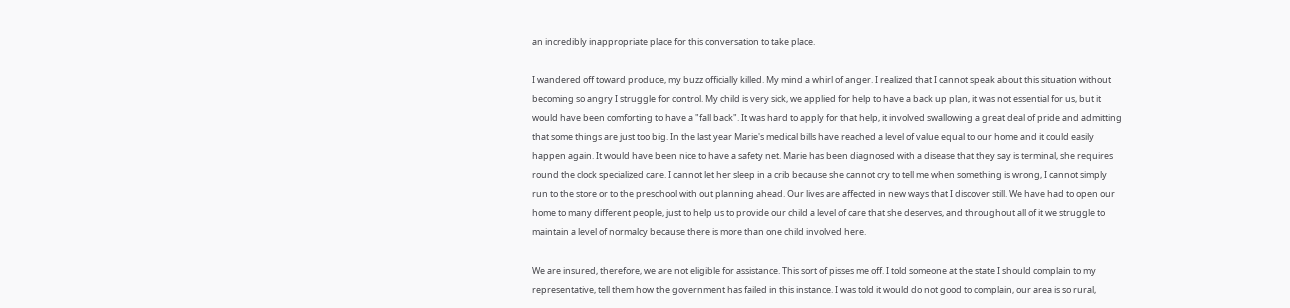an incredibly inappropriate place for this conversation to take place.

I wandered off toward produce, my buzz officially killed. My mind a whirl of anger. I realized that I cannot speak about this situation without becoming so angry I struggle for control. My child is very sick, we applied for help to have a back up plan, it was not essential for us, but it would have been comforting to have a "fall back". It was hard to apply for that help, it involved swallowing a great deal of pride and admitting that some things are just too big. In the last year Marie's medical bills have reached a level of value equal to our home and it could easily happen again. It would have been nice to have a safety net. Marie has been diagnosed with a disease that they say is terminal, she requires round the clock specialized care. I cannot let her sleep in a crib because she cannot cry to tell me when something is wrong, I cannot simply run to the store or to the preschool with out planning ahead. Our lives are affected in new ways that I discover still. We have had to open our home to many different people, just to help us to provide our child a level of care that she deserves, and throughout all of it we struggle to maintain a level of normalcy because there is more than one child involved here.

We are insured, therefore, we are not eligible for assistance. This sort of pisses me off. I told someone at the state I should complain to my representative, tell them how the government has failed in this instance. I was told it would do not good to complain, our area is so rural,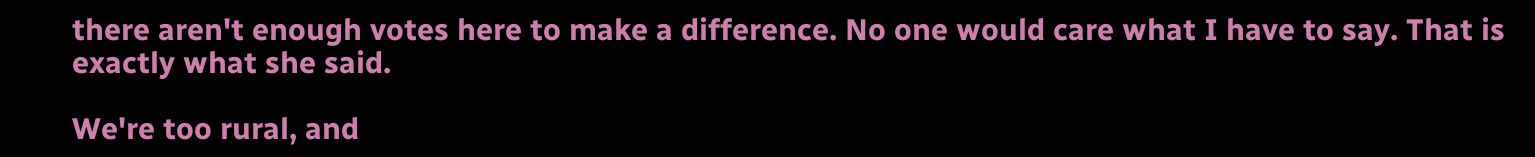there aren't enough votes here to make a difference. No one would care what I have to say. That is exactly what she said.

We're too rural, and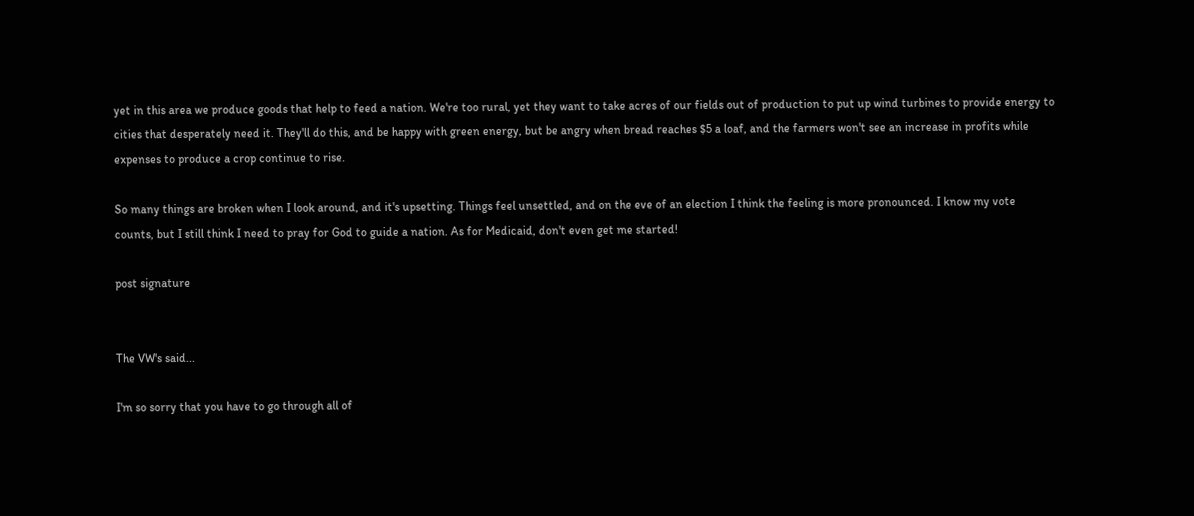yet in this area we produce goods that help to feed a nation. We're too rural, yet they want to take acres of our fields out of production to put up wind turbines to provide energy to cities that desperately need it. They'll do this, and be happy with green energy, but be angry when bread reaches $5 a loaf, and the farmers won't see an increase in profits while expenses to produce a crop continue to rise.

So many things are broken when I look around, and it's upsetting. Things feel unsettled, and on the eve of an election I think the feeling is more pronounced. I know my vote counts, but I still think I need to pray for God to guide a nation. As for Medicaid, don't even get me started!

post signature


The VW's said...

I'm so sorry that you have to go through all of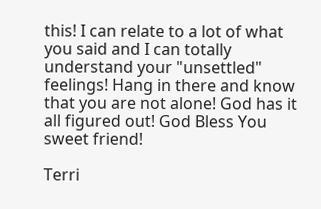this! I can relate to a lot of what you said and I can totally understand your "unsettled" feelings! Hang in there and know that you are not alone! God has it all figured out! God Bless You sweet friend!

Terri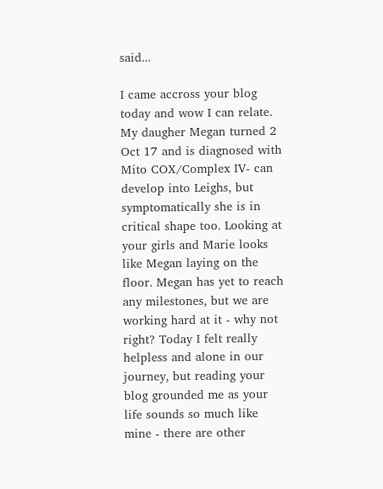said...

I came accross your blog today and wow I can relate. My daugher Megan turned 2 Oct 17 and is diagnosed with Mito COX/Complex IV- can develop into Leighs, but symptomatically she is in critical shape too. Looking at your girls and Marie looks like Megan laying on the floor. Megan has yet to reach any milestones, but we are working hard at it - why not right? Today I felt really helpless and alone in our journey, but reading your blog grounded me as your life sounds so much like mine - there are other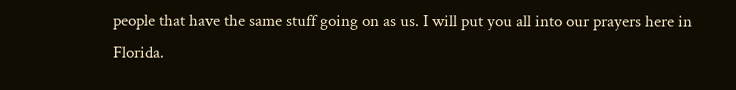people that have the same stuff going on as us. I will put you all into our prayers here in Florida.